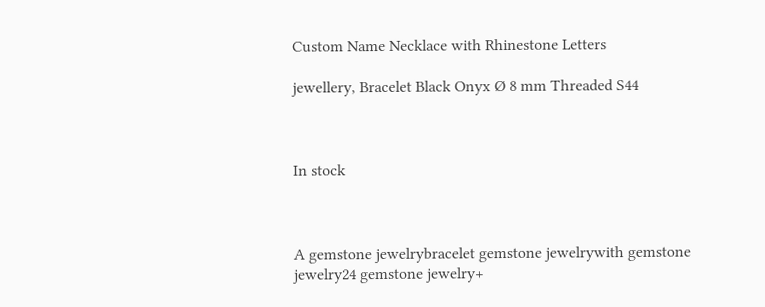Custom Name Necklace with Rhinestone Letters

jewellery, Bracelet Black Onyx Ø 8 mm Threaded S44



In stock



A gemstone jewelrybracelet gemstone jewelrywith gemstone jewelry24 gemstone jewelry+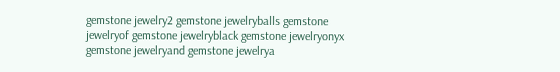gemstone jewelry2 gemstone jewelryballs gemstone jewelryof gemstone jewelryblack gemstone jewelryonyx gemstone jewelryand gemstone jewelrya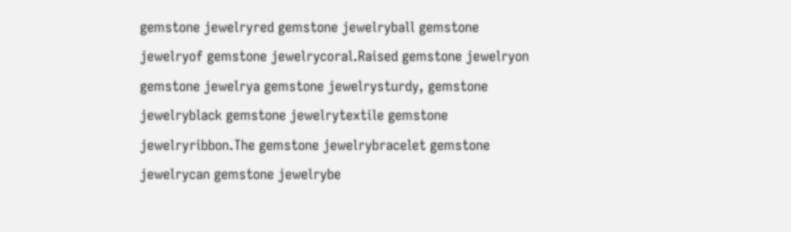gemstone jewelryred gemstone jewelryball gemstone jewelryof gemstone jewelrycoral.Raised gemstone jewelryon gemstone jewelrya gemstone jewelrysturdy, gemstone jewelryblack gemstone jewelrytextile gemstone jewelryribbon.The gemstone jewelrybracelet gemstone jewelrycan gemstone jewelrybe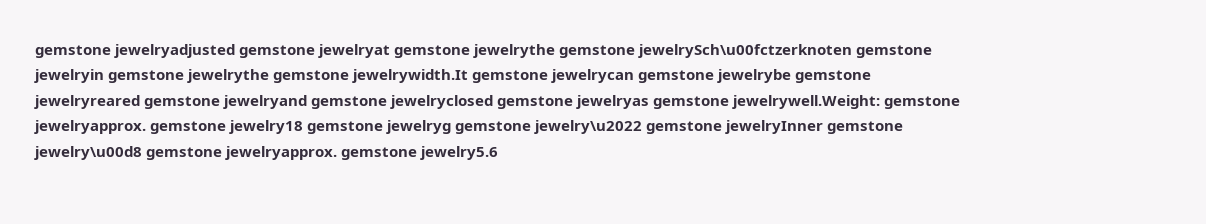gemstone jewelryadjusted gemstone jewelryat gemstone jewelrythe gemstone jewelrySch\u00fctzerknoten gemstone jewelryin gemstone jewelrythe gemstone jewelrywidth.It gemstone jewelrycan gemstone jewelrybe gemstone jewelryreared gemstone jewelryand gemstone jewelryclosed gemstone jewelryas gemstone jewelrywell.Weight: gemstone jewelryapprox. gemstone jewelry18 gemstone jewelryg gemstone jewelry\u2022 gemstone jewelryInner gemstone jewelry\u00d8 gemstone jewelryapprox. gemstone jewelry5.6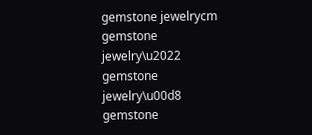gemstone jewelrycm gemstone jewelry\u2022 gemstone jewelry\u00d8 gemstone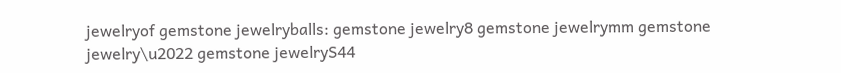jewelryof gemstone jewelryballs: gemstone jewelry8 gemstone jewelrymm gemstone jewelry\u2022 gemstone jewelryS44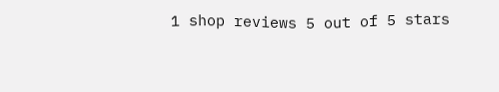1 shop reviews 5 out of 5 stars